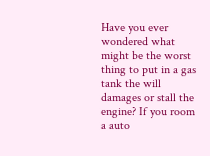Have you ever wondered what might be the worst thing to put in a gas tank the will damages or stall the engine? If you room a auto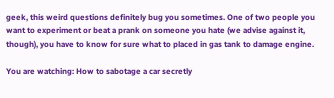geek, this weird questions definitely bug you sometimes. One of two people you want to experiment or beat a prank on someone you hate (we advise against it, though), you have to know for sure what to placed in gas tank to damage engine.

You are watching: How to sabotage a car secretly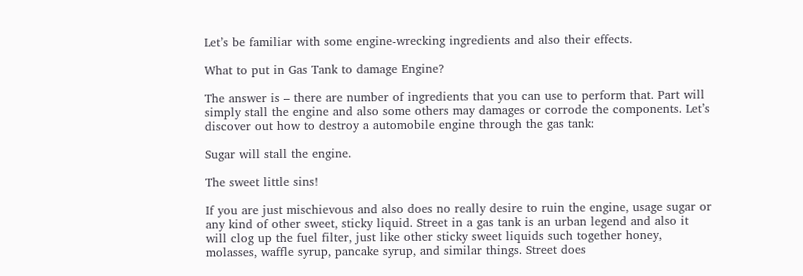Let’s be familiar with some engine-wrecking ingredients and also their effects.

What to put in Gas Tank to damage Engine?

The answer is – there are number of ingredients that you can use to perform that. Part will simply stall the engine and also some others may damages or corrode the components. Let’s discover out how to destroy a automobile engine through the gas tank:

Sugar will stall the engine.

The sweet little sins!

If you are just mischievous and also does no really desire to ruin the engine, usage sugar or any kind of other sweet, sticky liquid. Street in a gas tank is an urban legend and also it will clog up the fuel filter, just like other sticky sweet liquids such together honey, molasses, waffle syrup, pancake syrup, and similar things. Street does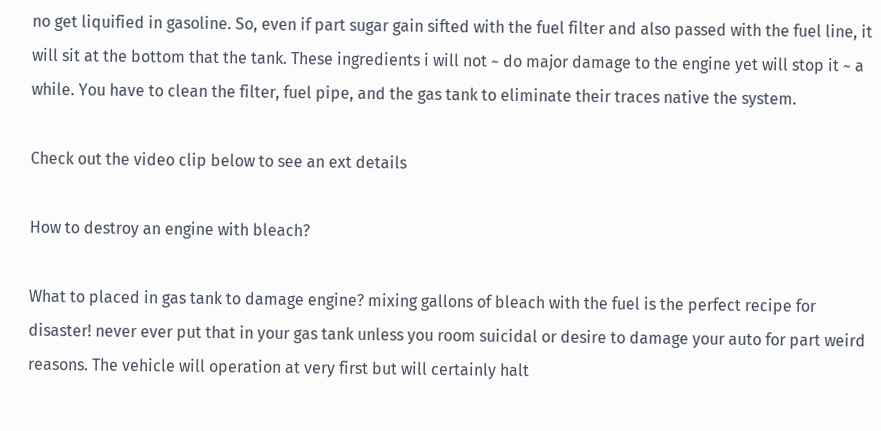no get liquified in gasoline. So, even if part sugar gain sifted with the fuel filter and also passed with the fuel line, it will sit at the bottom that the tank. These ingredients i will not ~ do major damage to the engine yet will stop it ~ a while. You have to clean the filter, fuel pipe, and the gas tank to eliminate their traces native the system.

Check out the video clip below to see an ext details

How to destroy an engine with bleach?

What to placed in gas tank to damage engine? mixing gallons of bleach with the fuel is the perfect recipe for disaster! never ever put that in your gas tank unless you room suicidal or desire to damage your auto for part weird reasons. The vehicle will operation at very first but will certainly halt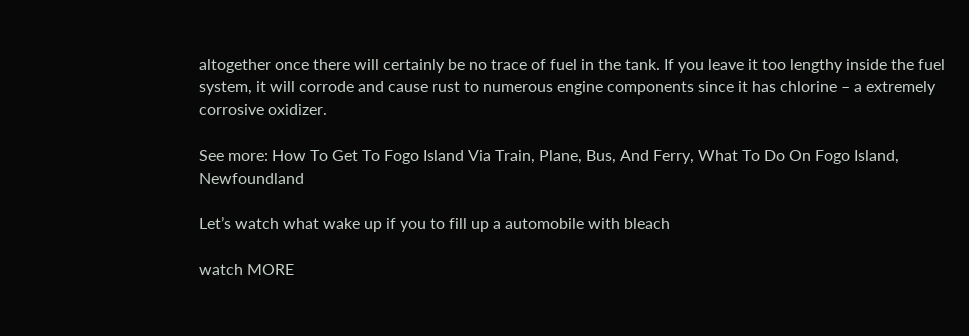altogether once there will certainly be no trace of fuel in the tank. If you leave it too lengthy inside the fuel system, it will corrode and cause rust to numerous engine components since it has chlorine – a extremely corrosive oxidizer.

See more: How To Get To Fogo Island Via Train, Plane, Bus, And Ferry, What To Do On Fogo Island, Newfoundland

Let’s watch what wake up if you to fill up a automobile with bleach

watch MORE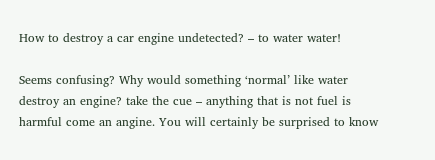How to destroy a car engine undetected? – to water water!

Seems confusing? Why would something ‘normal’ like water destroy an engine? take the cue – anything that is not fuel is harmful come an angine. You will certainly be surprised to know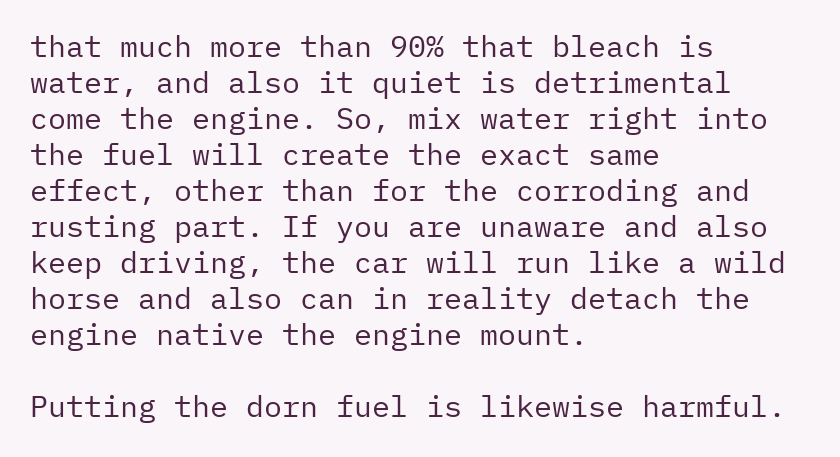that much more than 90% that bleach is water, and also it quiet is detrimental come the engine. So, mix water right into the fuel will create the exact same effect, other than for the corroding and rusting part. If you are unaware and also keep driving, the car will run like a wild horse and also can in reality detach the engine native the engine mount.

Putting the dorn fuel is likewise harmful.